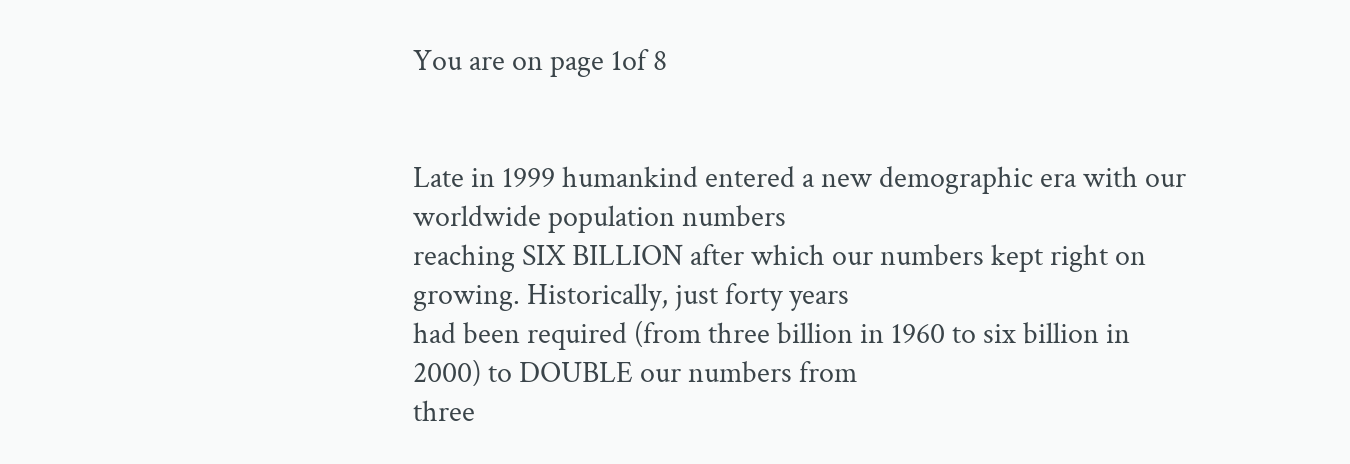You are on page 1of 8


Late in 1999 humankind entered a new demographic era with our worldwide population numbers
reaching SIX BILLION after which our numbers kept right on growing. Historically, just forty years
had been required (from three billion in 1960 to six billion in 2000) to DOUBLE our numbers from
three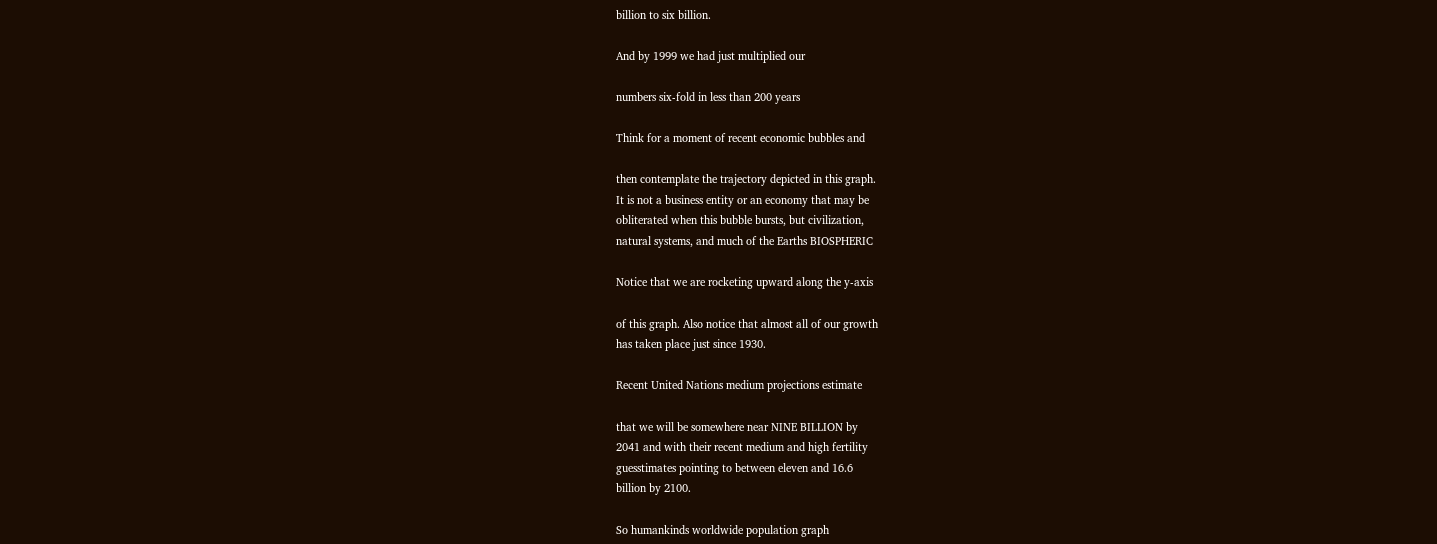billion to six billion.

And by 1999 we had just multiplied our

numbers six-fold in less than 200 years

Think for a moment of recent economic bubbles and

then contemplate the trajectory depicted in this graph.
It is not a business entity or an economy that may be
obliterated when this bubble bursts, but civilization,
natural systems, and much of the Earths BIOSPHERIC

Notice that we are rocketing upward along the y-axis

of this graph. Also notice that almost all of our growth
has taken place just since 1930.

Recent United Nations medium projections estimate

that we will be somewhere near NINE BILLION by
2041 and with their recent medium and high fertility
guesstimates pointing to between eleven and 16.6
billion by 2100.

So humankinds worldwide population graph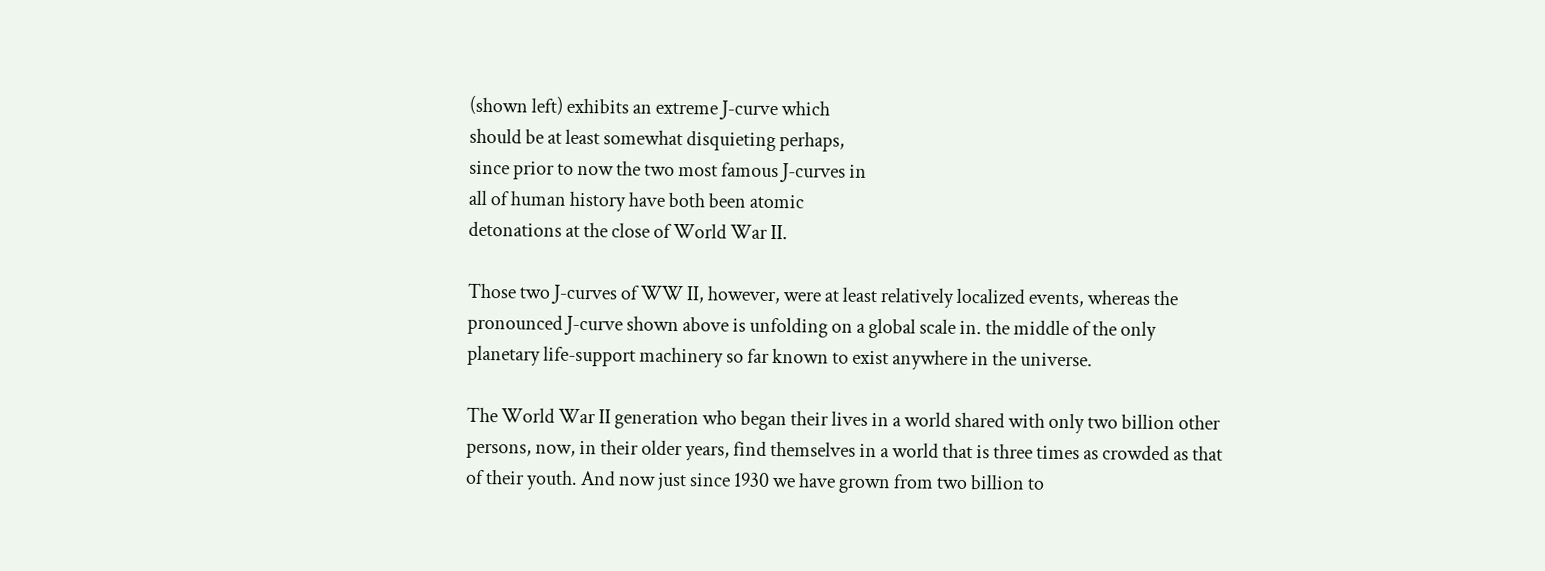(shown left) exhibits an extreme J-curve which
should be at least somewhat disquieting perhaps,
since prior to now the two most famous J-curves in
all of human history have both been atomic
detonations at the close of World War II.

Those two J-curves of WW II, however, were at least relatively localized events, whereas the
pronounced J-curve shown above is unfolding on a global scale in. the middle of the only
planetary life-support machinery so far known to exist anywhere in the universe.

The World War II generation who began their lives in a world shared with only two billion other
persons, now, in their older years, find themselves in a world that is three times as crowded as that
of their youth. And now just since 1930 we have grown from two billion to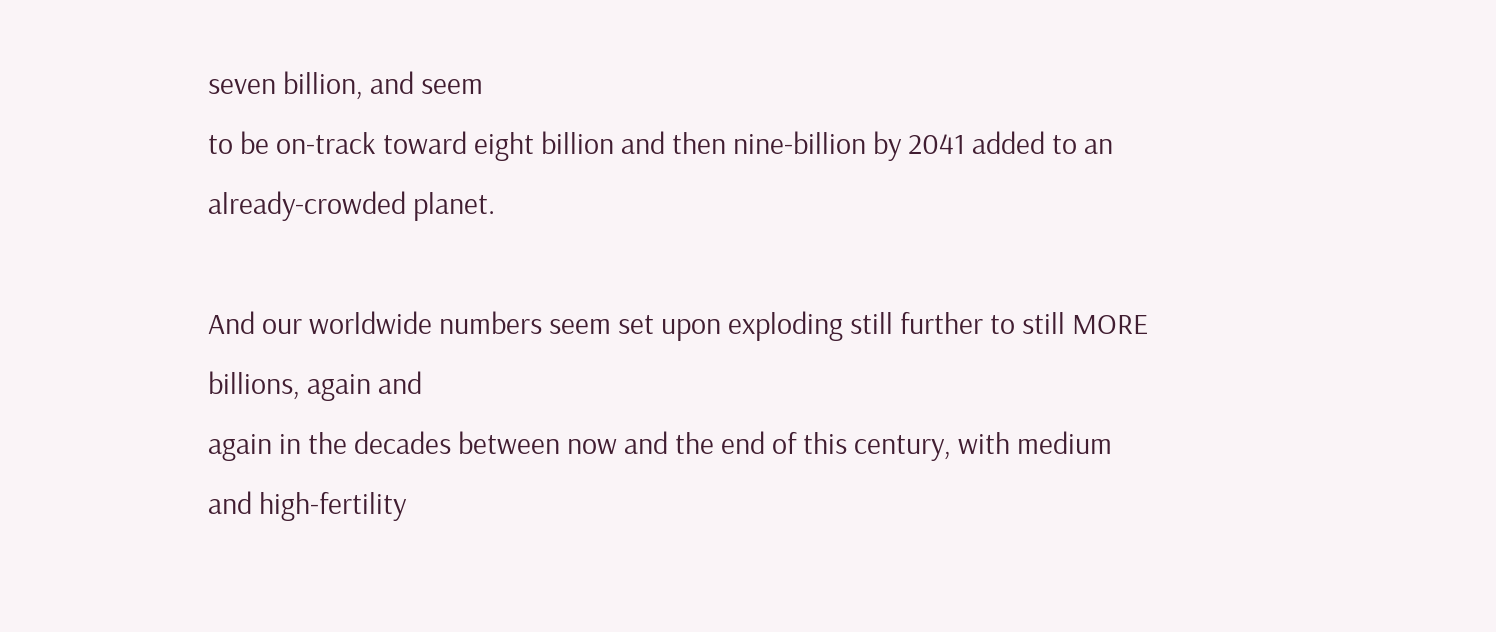seven billion, and seem
to be on-track toward eight billion and then nine-billion by 2041 added to an already-crowded planet.

And our worldwide numbers seem set upon exploding still further to still MORE billions, again and
again in the decades between now and the end of this century, with medium and high-fertility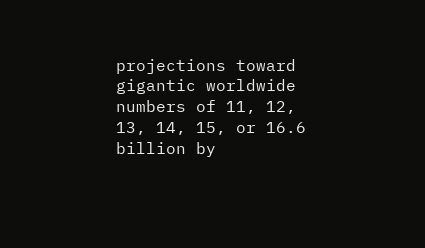projections toward gigantic worldwide numbers of 11, 12, 13, 14, 15, or 16.6 billion by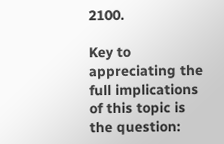2100.

Key to appreciating the full implications of this topic is the question: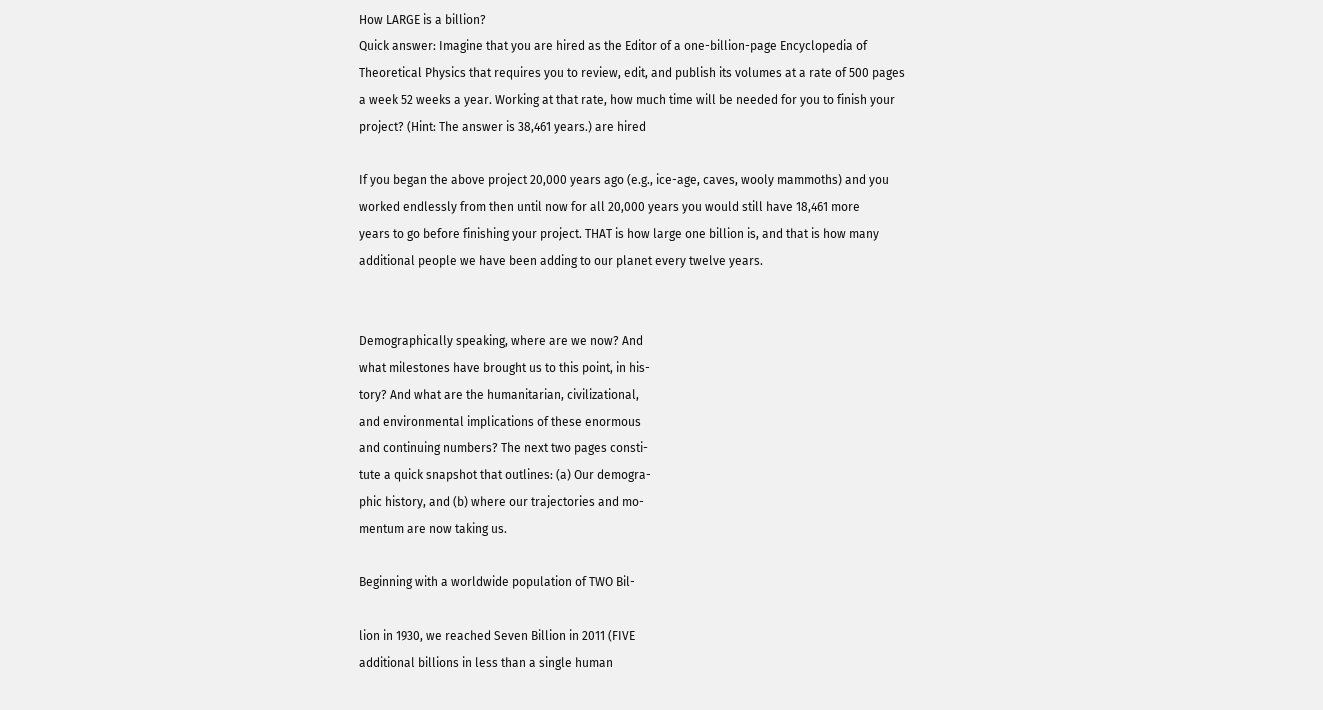How LARGE is a billion?
Quick answer: Imagine that you are hired as the Editor of a one-billion-page Encyclopedia of
Theoretical Physics that requires you to review, edit, and publish its volumes at a rate of 500 pages
a week 52 weeks a year. Working at that rate, how much time will be needed for you to finish your
project? (Hint: The answer is 38,461 years.) are hired

If you began the above project 20,000 years ago (e.g., ice-age, caves, wooly mammoths) and you
worked endlessly from then until now for all 20,000 years you would still have 18,461 more
years to go before finishing your project. THAT is how large one billion is, and that is how many
additional people we have been adding to our planet every twelve years.


Demographically speaking, where are we now? And
what milestones have brought us to this point, in his-
tory? And what are the humanitarian, civilizational,
and environmental implications of these enormous
and continuing numbers? The next two pages consti-
tute a quick snapshot that outlines: (a) Our demogra-
phic history, and (b) where our trajectories and mo-
mentum are now taking us.

Beginning with a worldwide population of TWO Bil-

lion in 1930, we reached Seven Billion in 2011 (FIVE
additional billions in less than a single human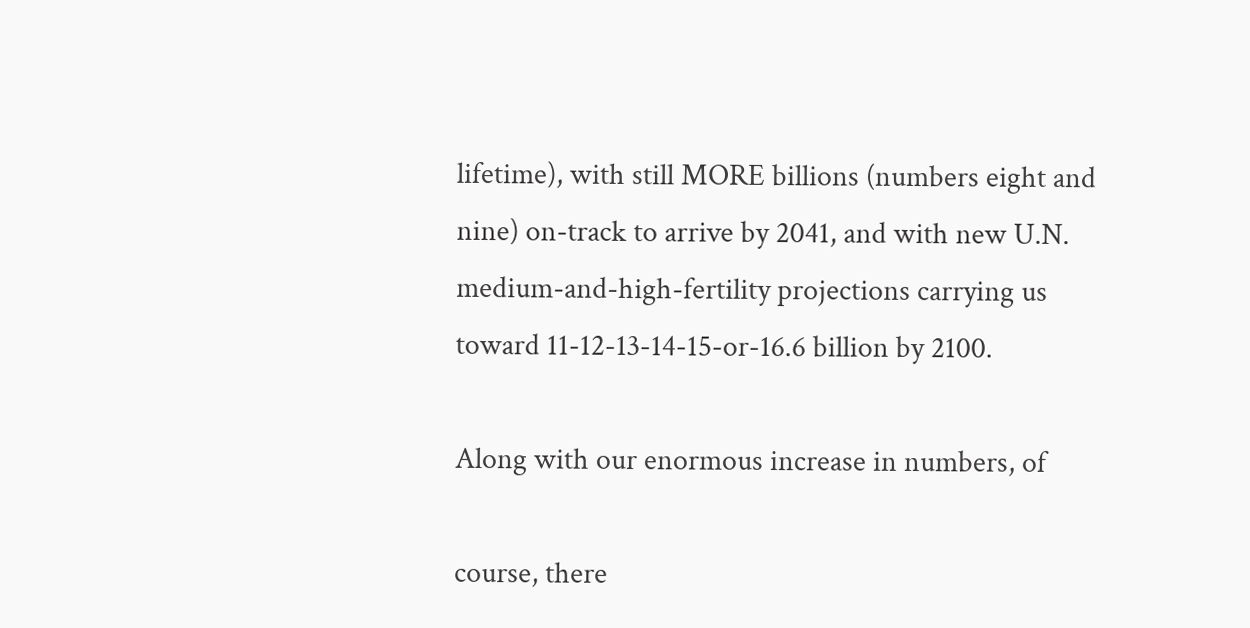lifetime), with still MORE billions (numbers eight and
nine) on-track to arrive by 2041, and with new U.N.
medium-and-high-fertility projections carrying us
toward 11-12-13-14-15-or-16.6 billion by 2100.

Along with our enormous increase in numbers, of

course, there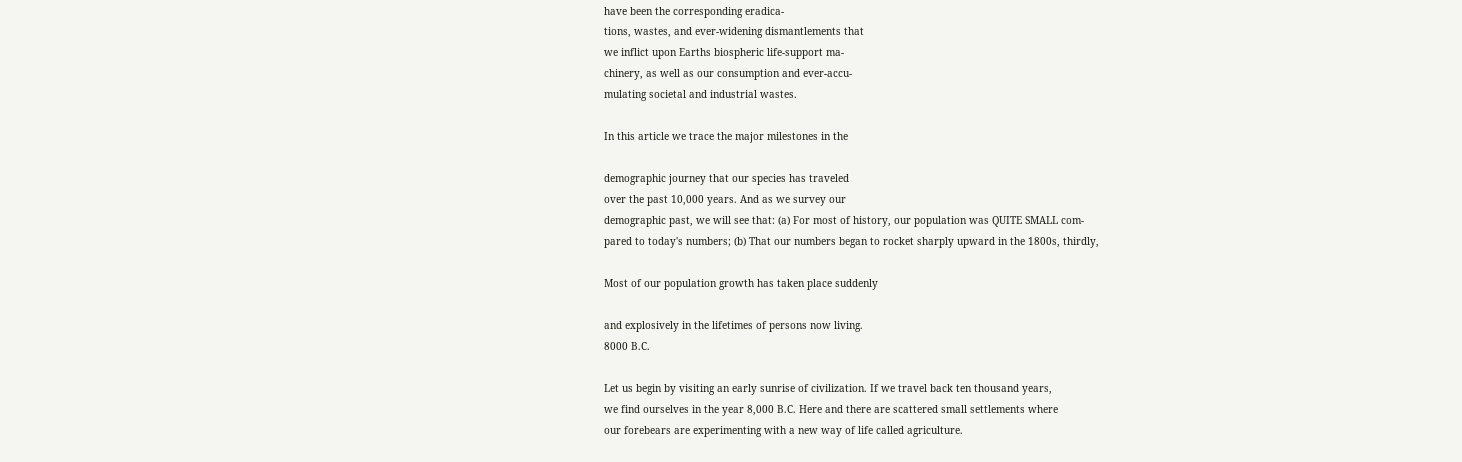have been the corresponding eradica-
tions, wastes, and ever-widening dismantlements that
we inflict upon Earths biospheric life-support ma-
chinery, as well as our consumption and ever-accu-
mulating societal and industrial wastes.

In this article we trace the major milestones in the

demographic journey that our species has traveled
over the past 10,000 years. And as we survey our
demographic past, we will see that: (a) For most of history, our population was QUITE SMALL com-
pared to today's numbers; (b) That our numbers began to rocket sharply upward in the 1800s, thirdly,

Most of our population growth has taken place suddenly

and explosively in the lifetimes of persons now living.
8000 B.C.

Let us begin by visiting an early sunrise of civilization. If we travel back ten thousand years,
we find ourselves in the year 8,000 B.C. Here and there are scattered small settlements where
our forebears are experimenting with a new way of life called agriculture.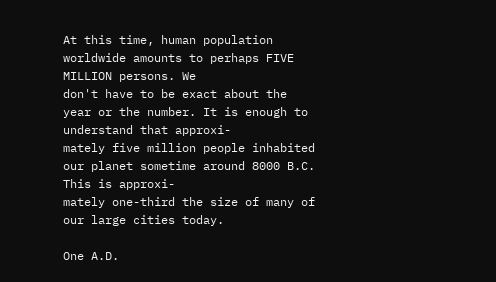At this time, human population worldwide amounts to perhaps FIVE MILLION persons. We
don't have to be exact about the year or the number. It is enough to understand that approxi-
mately five million people inhabited our planet sometime around 8000 B.C. This is approxi-
mately one-third the size of many of our large cities today.

One A.D.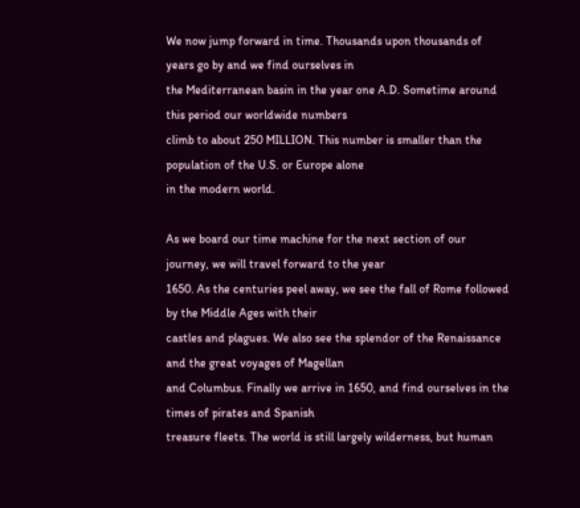We now jump forward in time. Thousands upon thousands of years go by and we find ourselves in
the Mediterranean basin in the year one A.D. Sometime around this period our worldwide numbers
climb to about 250 MILLION. This number is smaller than the population of the U.S. or Europe alone
in the modern world.

As we board our time machine for the next section of our journey, we will travel forward to the year
1650. As the centuries peel away, we see the fall of Rome followed by the Middle Ages with their
castles and plagues. We also see the splendor of the Renaissance and the great voyages of Magellan
and Columbus. Finally we arrive in 1650, and find ourselves in the times of pirates and Spanish
treasure fleets. The world is still largely wilderness, but human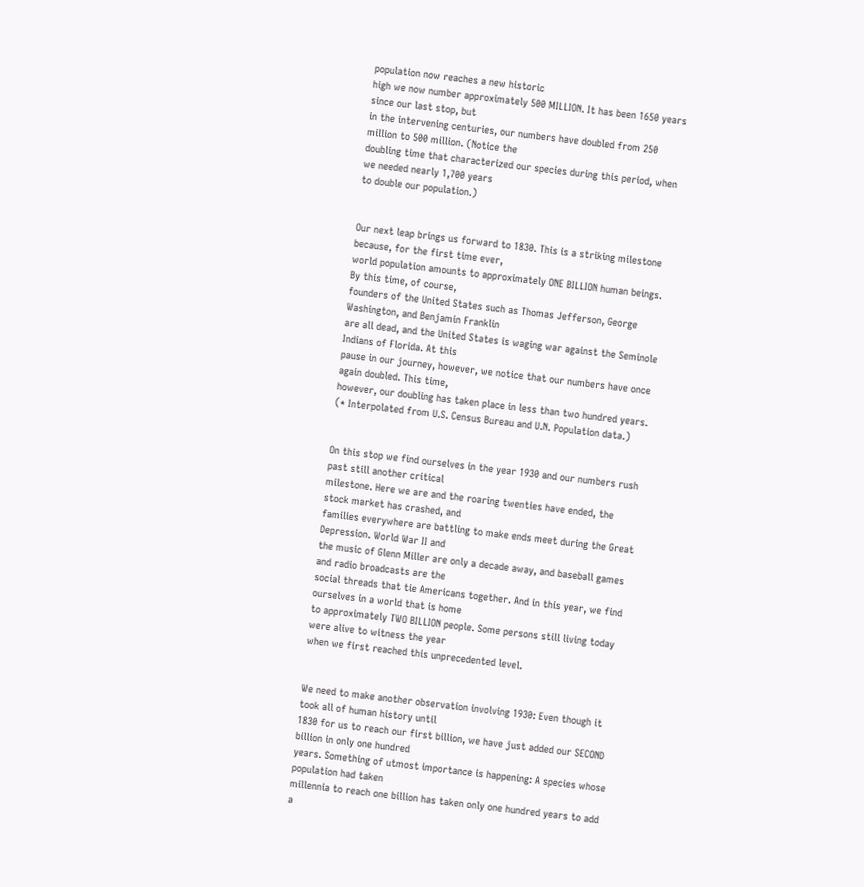population now reaches a new historic
high we now number approximately 500 MILLION. It has been 1650 years since our last stop, but
in the intervening centuries, our numbers have doubled from 250 million to 500 million. (Notice the
doubling time that characterized our species during this period, when we needed nearly 1,700 years
to double our population.)


Our next leap brings us forward to 1830. This is a striking milestone because, for the first time ever,
world population amounts to approximately ONE BILLION human beings. By this time, of course,
founders of the United States such as Thomas Jefferson, George Washington, and Benjamin Franklin
are all dead, and the United States is waging war against the Seminole Indians of Florida. At this
pause in our journey, however, we notice that our numbers have once again doubled. This time,
however, our doubling has taken place in less than two hundred years.
(* Interpolated from U.S. Census Bureau and U.N. Population data.)


On this stop we find ourselves in the year 1930 and our numbers rush past still another critical
milestone. Here we are and the roaring twenties have ended, the stock market has crashed, and
families everywhere are battling to make ends meet during the Great Depression. World War II and
the music of Glenn Miller are only a decade away, and baseball games and radio broadcasts are the
social threads that tie Americans together. And in this year, we find ourselves in a world that is home
to approximately TWO BILLION people. Some persons still living today were alive to witness the year
when we first reached this unprecedented level.


We need to make another observation involving 1930: Even though it took all of human history until
1830 for us to reach our first billion, we have just added our SECOND billion in only one hundred
years. Something of utmost importance is happening: A species whose population had taken
millennia to reach one billion has taken only one hundred years to add a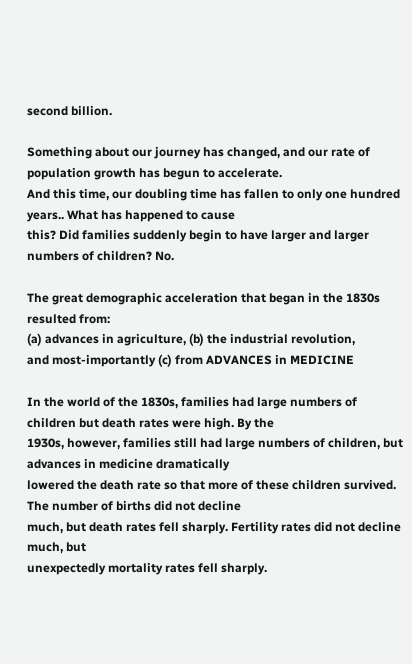second billion.

Something about our journey has changed, and our rate of population growth has begun to accelerate.
And this time, our doubling time has fallen to only one hundred years.. What has happened to cause
this? Did families suddenly begin to have larger and larger numbers of children? No.

The great demographic acceleration that began in the 1830s resulted from:
(a) advances in agriculture, (b) the industrial revolution,
and most-importantly (c) from ADVANCES in MEDICINE

In the world of the 1830s, families had large numbers of children but death rates were high. By the
1930s, however, families still had large numbers of children, but advances in medicine dramatically
lowered the death rate so that more of these children survived. The number of births did not decline
much, but death rates fell sharply. Fertility rates did not decline much, but
unexpectedly mortality rates fell sharply.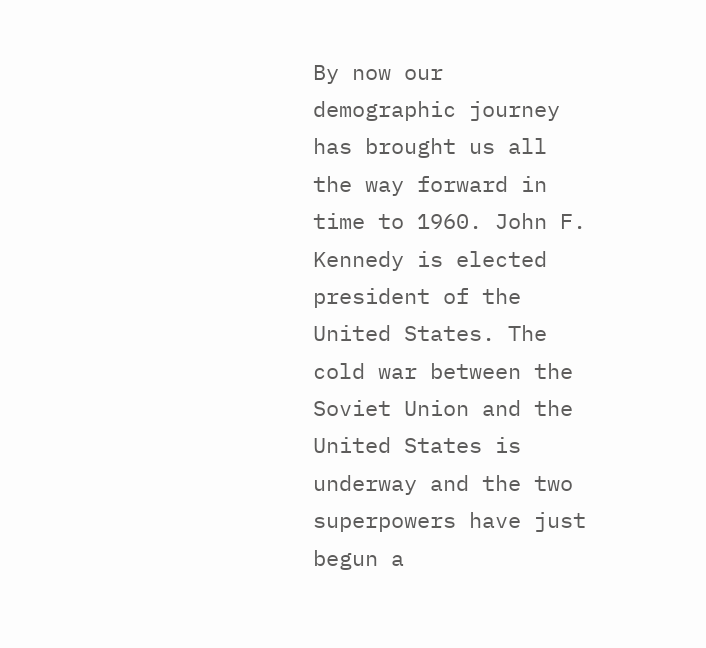By now our demographic journey has brought us all the way forward in time to 1960. John F.
Kennedy is elected president of the United States. The cold war between the Soviet Union and the
United States is underway and the two superpowers have just begun a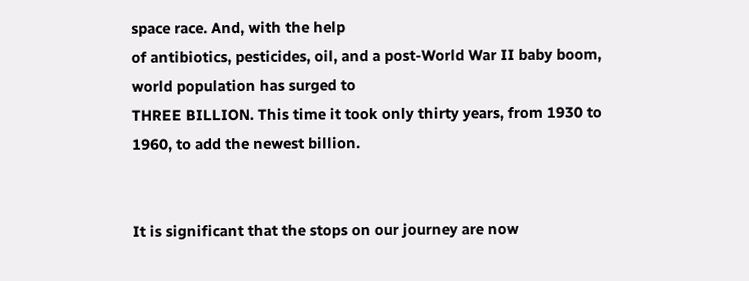space race. And, with the help
of antibiotics, pesticides, oil, and a post-World War II baby boom, world population has surged to
THREE BILLION. This time it took only thirty years, from 1930 to 1960, to add the newest billion.


It is significant that the stops on our journey are now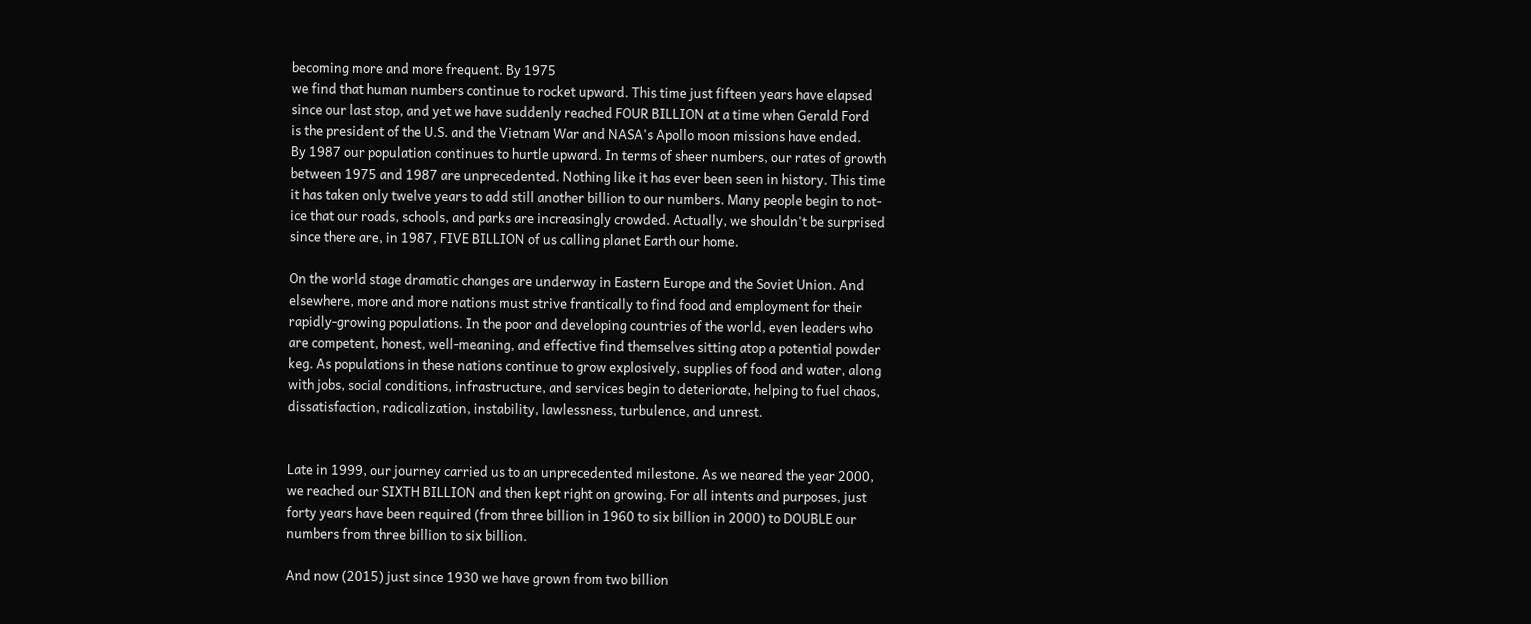becoming more and more frequent. By 1975
we find that human numbers continue to rocket upward. This time just fifteen years have elapsed
since our last stop, and yet we have suddenly reached FOUR BILLION at a time when Gerald Ford
is the president of the U.S. and the Vietnam War and NASA's Apollo moon missions have ended.
By 1987 our population continues to hurtle upward. In terms of sheer numbers, our rates of growth
between 1975 and 1987 are unprecedented. Nothing like it has ever been seen in history. This time
it has taken only twelve years to add still another billion to our numbers. Many people begin to not-
ice that our roads, schools, and parks are increasingly crowded. Actually, we shouldn't be surprised
since there are, in 1987, FIVE BILLION of us calling planet Earth our home.

On the world stage dramatic changes are underway in Eastern Europe and the Soviet Union. And
elsewhere, more and more nations must strive frantically to find food and employment for their
rapidly-growing populations. In the poor and developing countries of the world, even leaders who
are competent, honest, well-meaning, and effective find themselves sitting atop a potential powder
keg. As populations in these nations continue to grow explosively, supplies of food and water, along
with jobs, social conditions, infrastructure, and services begin to deteriorate, helping to fuel chaos,
dissatisfaction, radicalization, instability, lawlessness, turbulence, and unrest.


Late in 1999, our journey carried us to an unprecedented milestone. As we neared the year 2000,
we reached our SIXTH BILLION and then kept right on growing. For all intents and purposes, just
forty years have been required (from three billion in 1960 to six billion in 2000) to DOUBLE our
numbers from three billion to six billion.

And now (2015) just since 1930 we have grown from two billion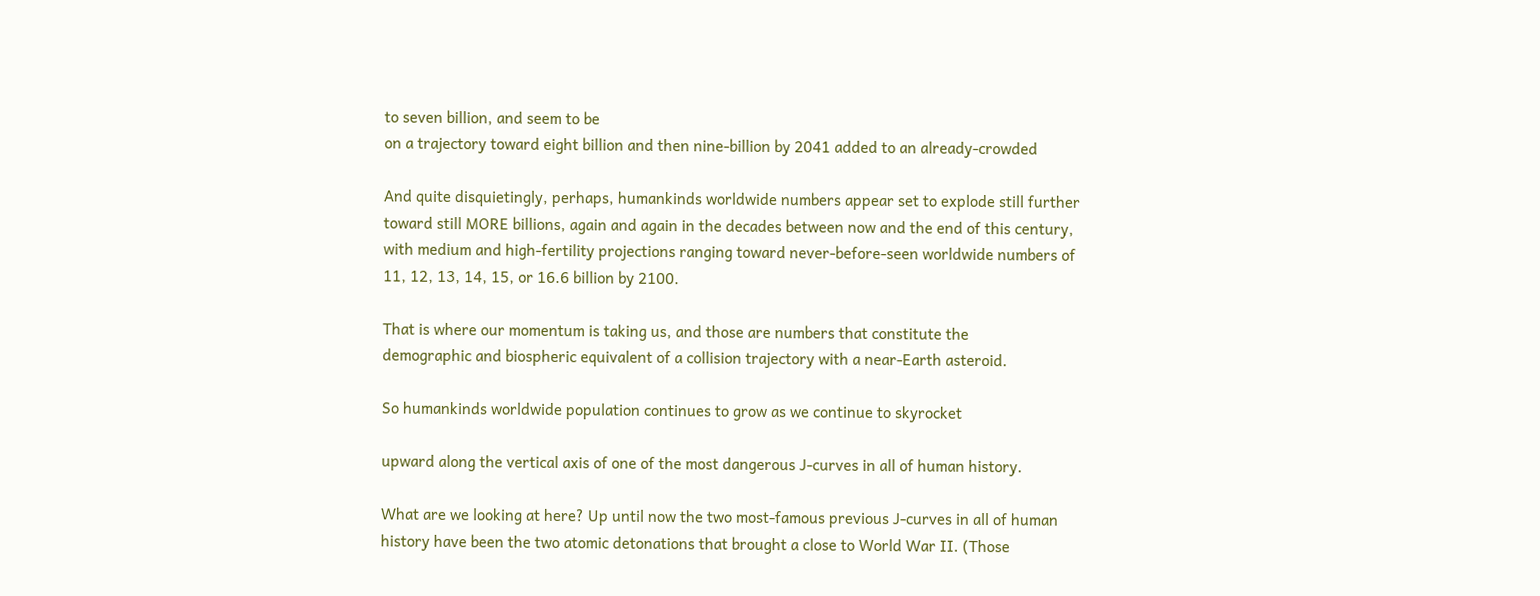to seven billion, and seem to be
on a trajectory toward eight billion and then nine-billion by 2041 added to an already-crowded

And quite disquietingly, perhaps, humankinds worldwide numbers appear set to explode still further
toward still MORE billions, again and again in the decades between now and the end of this century,
with medium and high-fertility projections ranging toward never-before-seen worldwide numbers of
11, 12, 13, 14, 15, or 16.6 billion by 2100.

That is where our momentum is taking us, and those are numbers that constitute the
demographic and biospheric equivalent of a collision trajectory with a near-Earth asteroid.

So humankinds worldwide population continues to grow as we continue to skyrocket

upward along the vertical axis of one of the most dangerous J-curves in all of human history.

What are we looking at here? Up until now the two most-famous previous J-curves in all of human
history have been the two atomic detonations that brought a close to World War II. (Those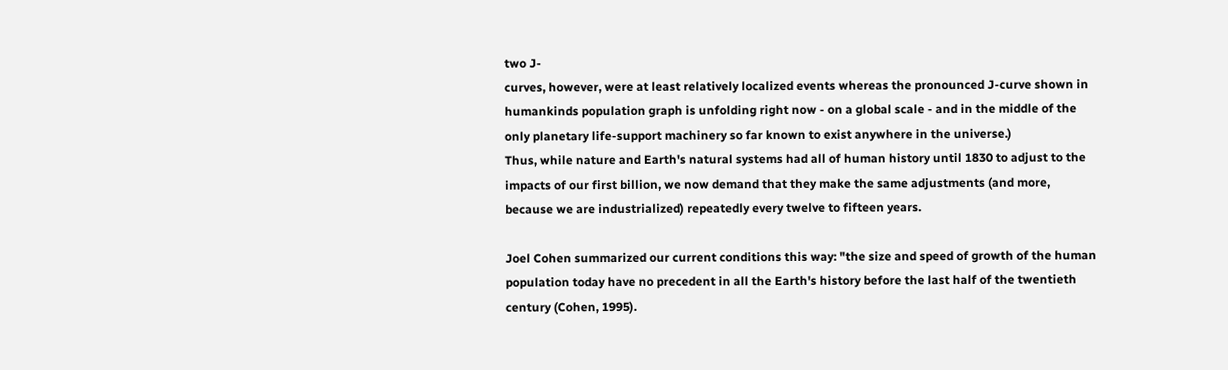two J-
curves, however, were at least relatively localized events whereas the pronounced J-curve shown in
humankinds population graph is unfolding right now - on a global scale - and in the middle of the
only planetary life-support machinery so far known to exist anywhere in the universe.)
Thus, while nature and Earth's natural systems had all of human history until 1830 to adjust to the
impacts of our first billion, we now demand that they make the same adjustments (and more,
because we are industrialized) repeatedly every twelve to fifteen years.

Joel Cohen summarized our current conditions this way: "the size and speed of growth of the human
population today have no precedent in all the Earth's history before the last half of the twentieth
century (Cohen, 1995).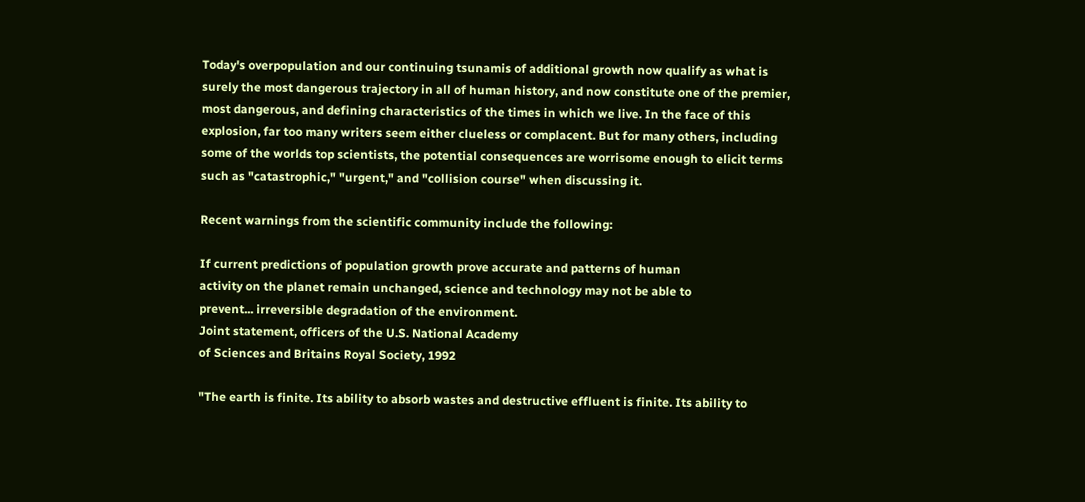Today's overpopulation and our continuing tsunamis of additional growth now qualify as what is
surely the most dangerous trajectory in all of human history, and now constitute one of the premier,
most dangerous, and defining characteristics of the times in which we live. In the face of this
explosion, far too many writers seem either clueless or complacent. But for many others, including
some of the worlds top scientists, the potential consequences are worrisome enough to elicit terms
such as "catastrophic," "urgent," and "collision course" when discussing it.

Recent warnings from the scientific community include the following:

If current predictions of population growth prove accurate and patterns of human
activity on the planet remain unchanged, science and technology may not be able to
prevent... irreversible degradation of the environment.
Joint statement, officers of the U.S. National Academy
of Sciences and Britains Royal Society, 1992

"The earth is finite. Its ability to absorb wastes and destructive effluent is finite. Its ability to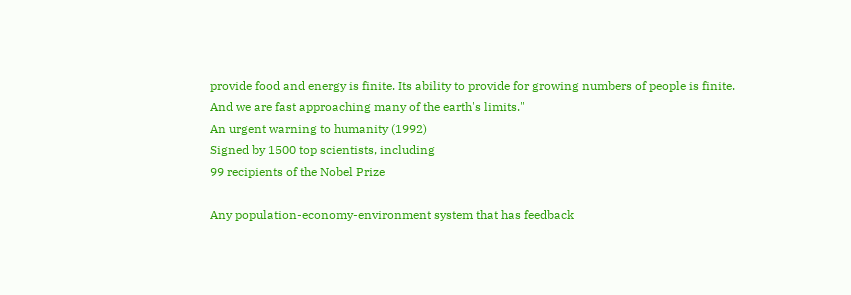provide food and energy is finite. Its ability to provide for growing numbers of people is finite.
And we are fast approaching many of the earth's limits."
An urgent warning to humanity (1992)
Signed by 1500 top scientists, including
99 recipients of the Nobel Prize

Any population-economy-environment system that has feedback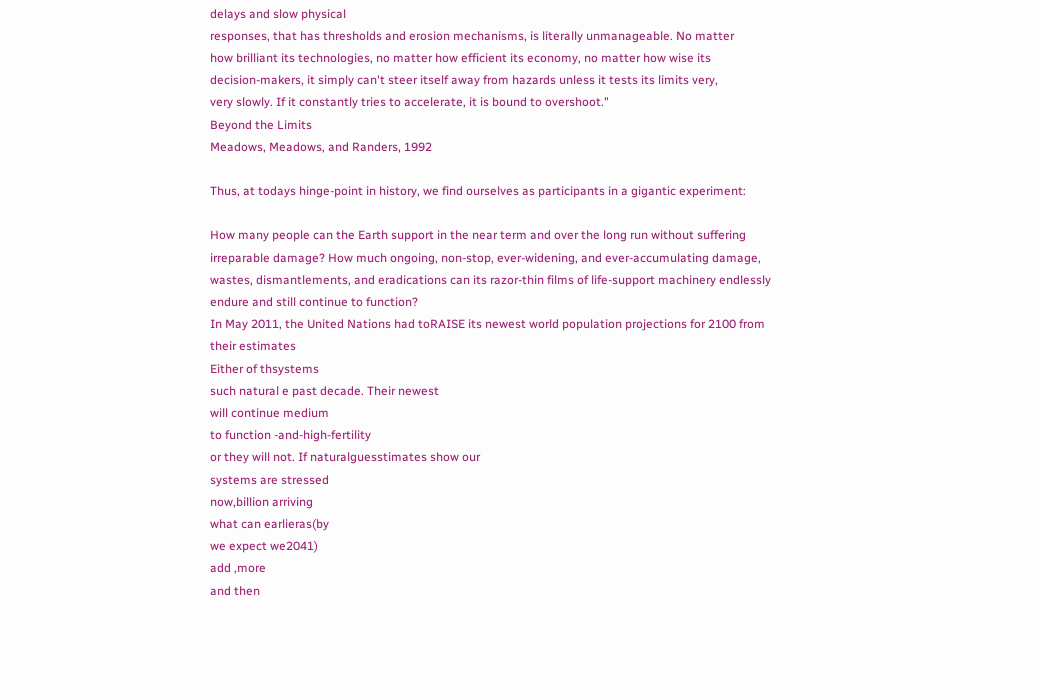delays and slow physical
responses, that has thresholds and erosion mechanisms, is literally unmanageable. No matter
how brilliant its technologies, no matter how efficient its economy, no matter how wise its
decision-makers, it simply can't steer itself away from hazards unless it tests its limits very,
very slowly. If it constantly tries to accelerate, it is bound to overshoot."
Beyond the Limits
Meadows, Meadows, and Randers, 1992

Thus, at todays hinge-point in history, we find ourselves as participants in a gigantic experiment:

How many people can the Earth support in the near term and over the long run without suffering
irreparable damage? How much ongoing, non-stop, ever-widening, and ever-accumulating damage,
wastes, dismantlements, and eradications can its razor-thin films of life-support machinery endlessly
endure and still continue to function?
In May 2011, the United Nations had toRAISE its newest world population projections for 2100 from
their estimates
Either of thsystems
such natural e past decade. Their newest
will continue medium
to function -and-high-fertility
or they will not. If naturalguesstimates show our
systems are stressed
now,billion arriving
what can earlieras(by
we expect we2041)
add ,more
and then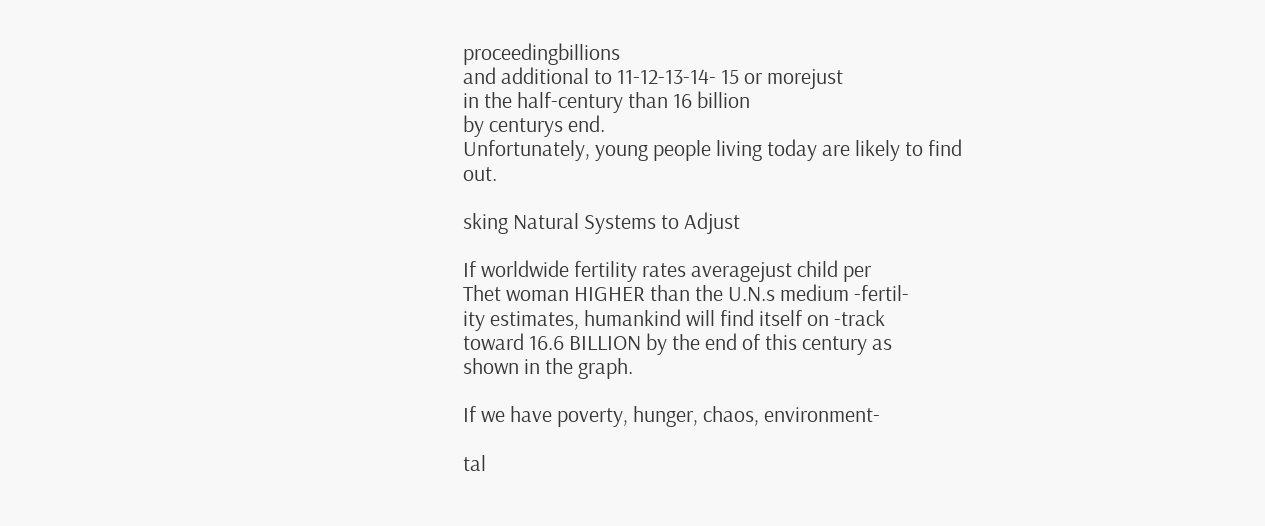proceedingbillions
and additional to 11-12-13-14- 15 or morejust
in the half-century than 16 billion
by centurys end.
Unfortunately, young people living today are likely to find out.

sking Natural Systems to Adjust

If worldwide fertility rates averagejust child per
Thet woman HIGHER than the U.N.s medium -fertil-
ity estimates, humankind will find itself on -track
toward 16.6 BILLION by the end of this century as
shown in the graph.

If we have poverty, hunger, chaos, environment-

tal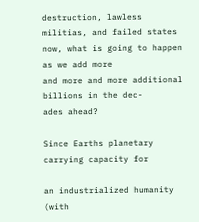destruction, lawless militias, and failed states
now, what is going to happen as we add more
and more and more additional billions in the dec-
ades ahead?

Since Earths planetary carrying capacity for

an industrialized humanity (with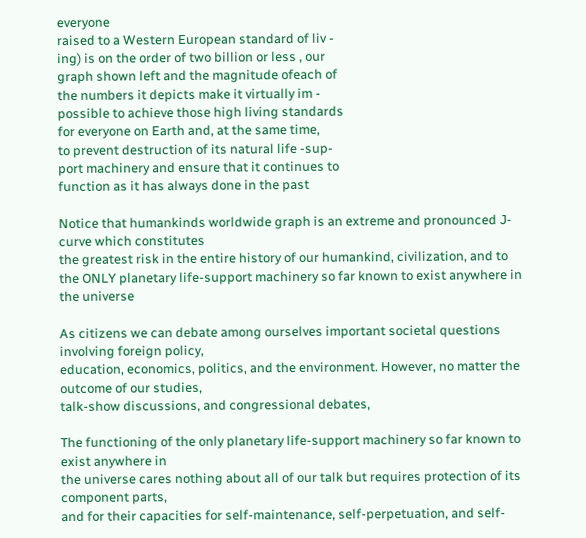everyone
raised to a Western European standard of liv -
ing) is on the order of two billion or less , our
graph shown left and the magnitude ofeach of
the numbers it depicts make it virtually im -
possible to achieve those high living standards
for everyone on Earth and, at the same time,
to prevent destruction of its natural life -sup-
port machinery and ensure that it continues to
function as it has always done in the past

Notice that humankinds worldwide graph is an extreme and pronounced J-curve which constitutes
the greatest risk in the entire history of our humankind, civilization, and to
the ONLY planetary life-support machinery so far known to exist anywhere in the universe

As citizens we can debate among ourselves important societal questions involving foreign policy,
education, economics, politics, and the environment. However, no matter the outcome of our studies,
talk-show discussions, and congressional debates,

The functioning of the only planetary life-support machinery so far known to exist anywhere in
the universe cares nothing about all of our talk but requires protection of its component parts,
and for their capacities for self-maintenance, self-perpetuation, and self-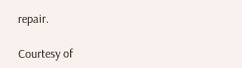repair.

Courtesy of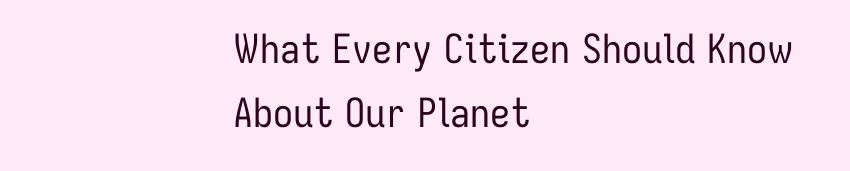What Every Citizen Should Know About Our Planet